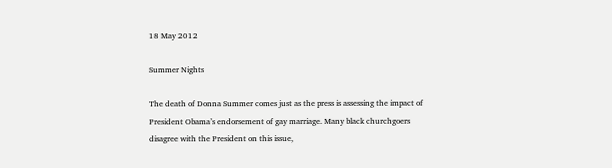18 May 2012

Summer Nights

The death of Donna Summer comes just as the press is assessing the impact of President Obama’s endorsement of gay marriage. Many black churchgoers disagree with the President on this issue,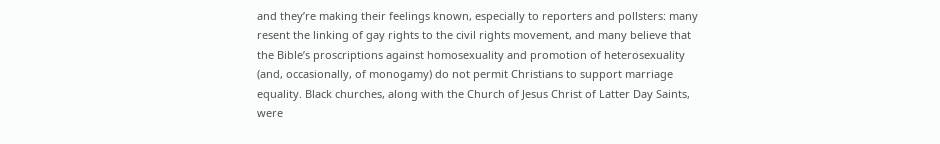and they’re making their feelings known, especially to reporters and pollsters: many resent the linking of gay rights to the civil rights movement, and many believe that the Bible’s proscriptions against homosexuality and promotion of heterosexuality (and, occasionally, of monogamy) do not permit Christians to support marriage equality. Black churches, along with the Church of Jesus Christ of Latter Day Saints, were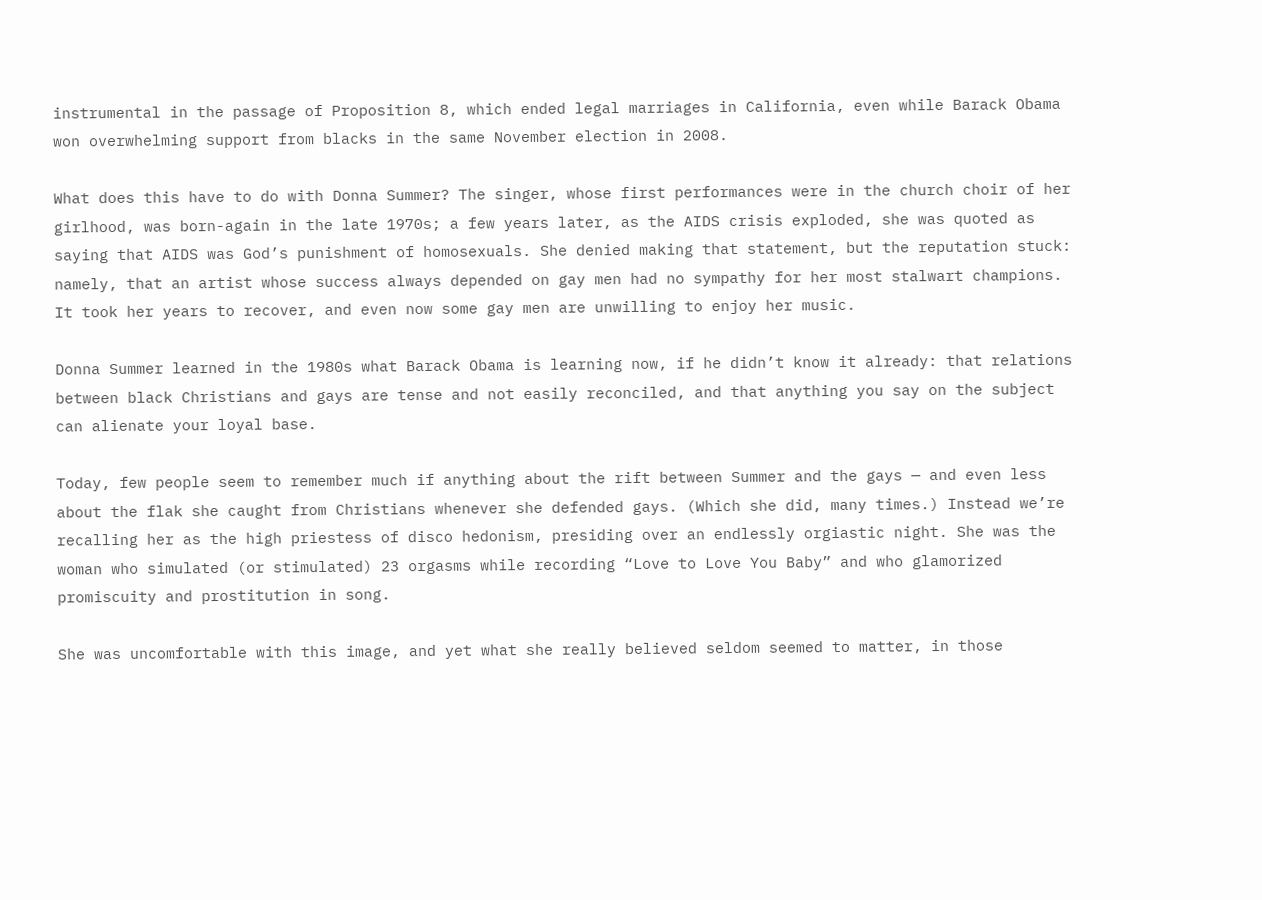instrumental in the passage of Proposition 8, which ended legal marriages in California, even while Barack Obama won overwhelming support from blacks in the same November election in 2008.

What does this have to do with Donna Summer? The singer, whose first performances were in the church choir of her girlhood, was born-again in the late 1970s; a few years later, as the AIDS crisis exploded, she was quoted as saying that AIDS was God’s punishment of homosexuals. She denied making that statement, but the reputation stuck: namely, that an artist whose success always depended on gay men had no sympathy for her most stalwart champions. It took her years to recover, and even now some gay men are unwilling to enjoy her music.

Donna Summer learned in the 1980s what Barack Obama is learning now, if he didn’t know it already: that relations between black Christians and gays are tense and not easily reconciled, and that anything you say on the subject can alienate your loyal base.

Today, few people seem to remember much if anything about the rift between Summer and the gays — and even less about the flak she caught from Christians whenever she defended gays. (Which she did, many times.) Instead we’re recalling her as the high priestess of disco hedonism, presiding over an endlessly orgiastic night. She was the woman who simulated (or stimulated) 23 orgasms while recording “Love to Love You Baby” and who glamorized promiscuity and prostitution in song.

She was uncomfortable with this image, and yet what she really believed seldom seemed to matter, in those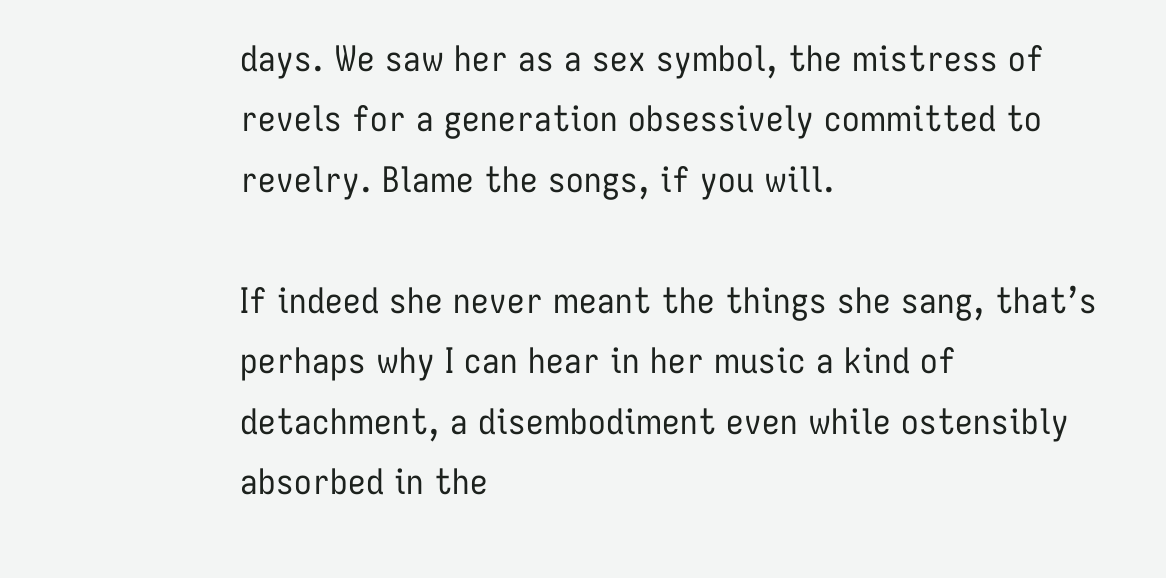days. We saw her as a sex symbol, the mistress of revels for a generation obsessively committed to revelry. Blame the songs, if you will.

If indeed she never meant the things she sang, that’s perhaps why I can hear in her music a kind of detachment, a disembodiment even while ostensibly absorbed in the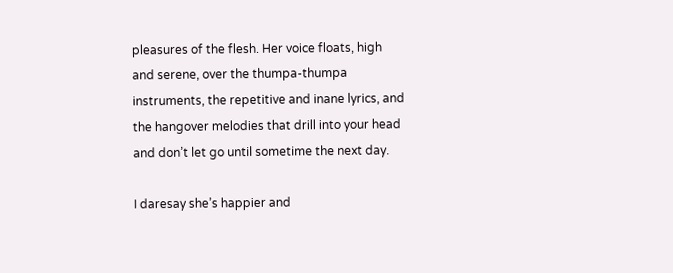pleasures of the flesh. Her voice floats, high and serene, over the thumpa-thumpa instruments, the repetitive and inane lyrics, and the hangover melodies that drill into your head and don’t let go until sometime the next day.

I daresay she’s happier and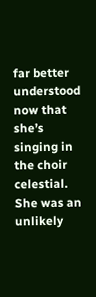far better understood now that she’s singing in the choir celestial. She was an unlikely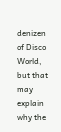denizen of Disco World, but that may explain why the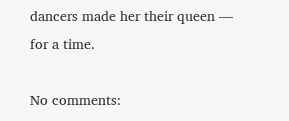dancers made her their queen — for a time.

No comments: